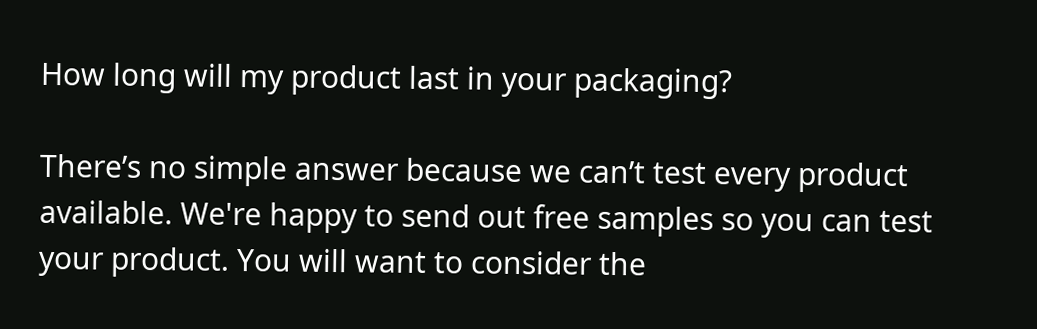How long will my product last in your packaging?

There’s no simple answer because we can’t test every product available. We're happy to send out free samples so you can test your product. You will want to consider the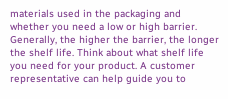materials used in the packaging and whether you need a low or high barrier. Generally, the higher the barrier, the longer the shelf life. Think about what shelf life you need for your product. A customer representative can help guide you to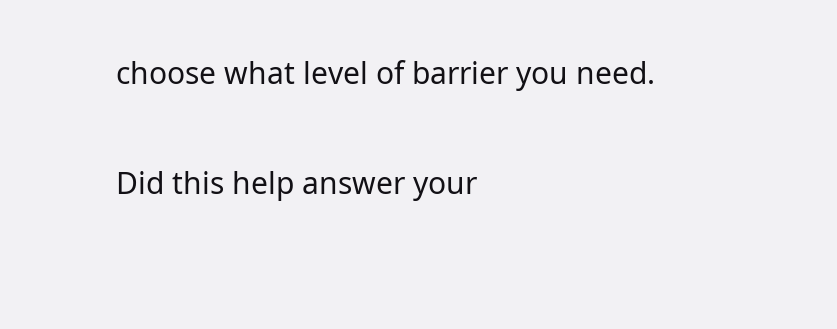choose what level of barrier you need.

Did this help answer your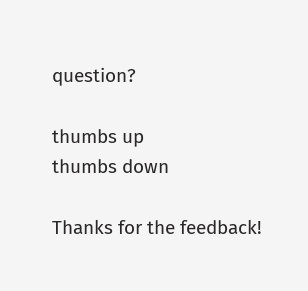question?

thumbs up
thumbs down

Thanks for the feedback!